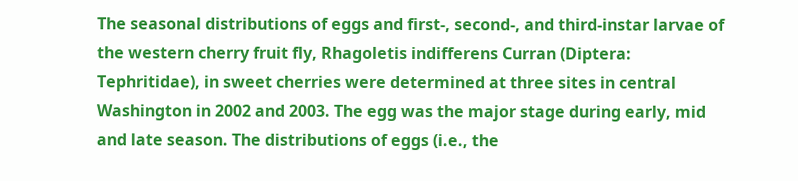The seasonal distributions of eggs and first-, second-, and third-instar larvae of the western cherry fruit fly, Rhagoletis indifferens Curran (Diptera: Tephritidae), in sweet cherries were determined at three sites in central Washington in 2002 and 2003. The egg was the major stage during early, mid and late season. The distributions of eggs (i.e., the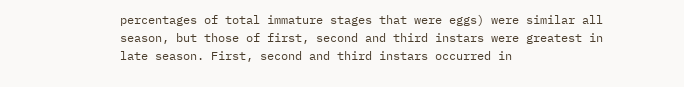percentages of total immature stages that were eggs) were similar all season, but those of first, second and third instars were greatest in late season. First, second and third instars occurred in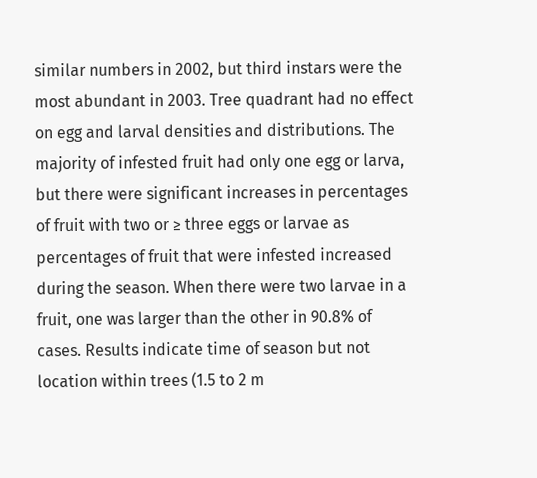similar numbers in 2002, but third instars were the most abundant in 2003. Tree quadrant had no effect on egg and larval densities and distributions. The majority of infested fruit had only one egg or larva, but there were significant increases in percentages of fruit with two or ≥ three eggs or larvae as percentages of fruit that were infested increased during the season. When there were two larvae in a fruit, one was larger than the other in 90.8% of cases. Results indicate time of season but not location within trees (1.5 to 2 m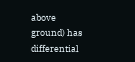above ground) has differential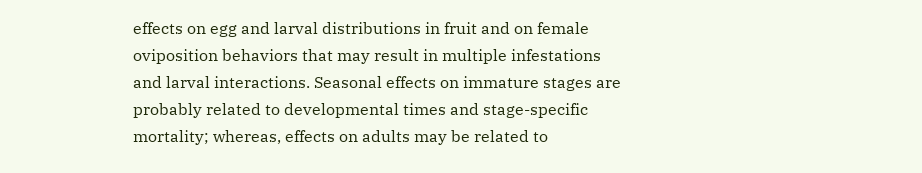effects on egg and larval distributions in fruit and on female oviposition behaviors that may result in multiple infestations and larval interactions. Seasonal effects on immature stages are probably related to developmental times and stage-specific mortality; whereas, effects on adults may be related to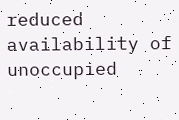reduced availability of unoccupied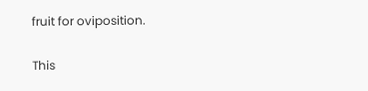fruit for oviposition.

This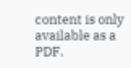content is only available as a PDF.